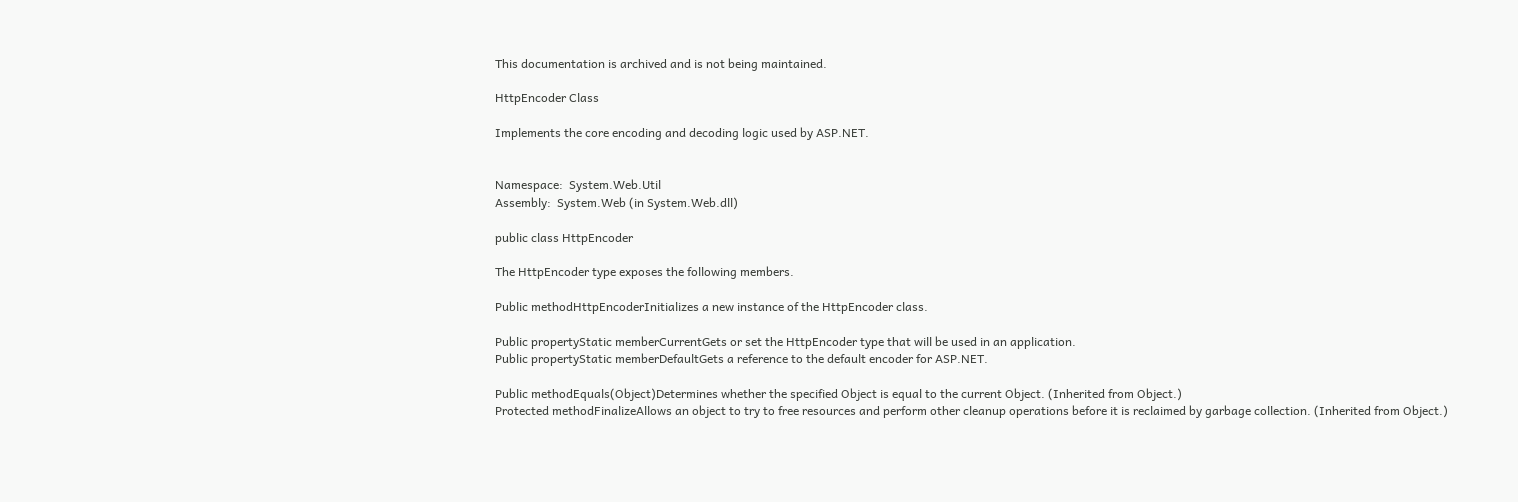This documentation is archived and is not being maintained.

HttpEncoder Class

Implements the core encoding and decoding logic used by ASP.NET.


Namespace:  System.Web.Util
Assembly:  System.Web (in System.Web.dll)

public class HttpEncoder

The HttpEncoder type exposes the following members.

Public methodHttpEncoderInitializes a new instance of the HttpEncoder class.

Public propertyStatic memberCurrentGets or set the HttpEncoder type that will be used in an application.
Public propertyStatic memberDefaultGets a reference to the default encoder for ASP.NET.

Public methodEquals(Object)Determines whether the specified Object is equal to the current Object. (Inherited from Object.)
Protected methodFinalizeAllows an object to try to free resources and perform other cleanup operations before it is reclaimed by garbage collection. (Inherited from Object.)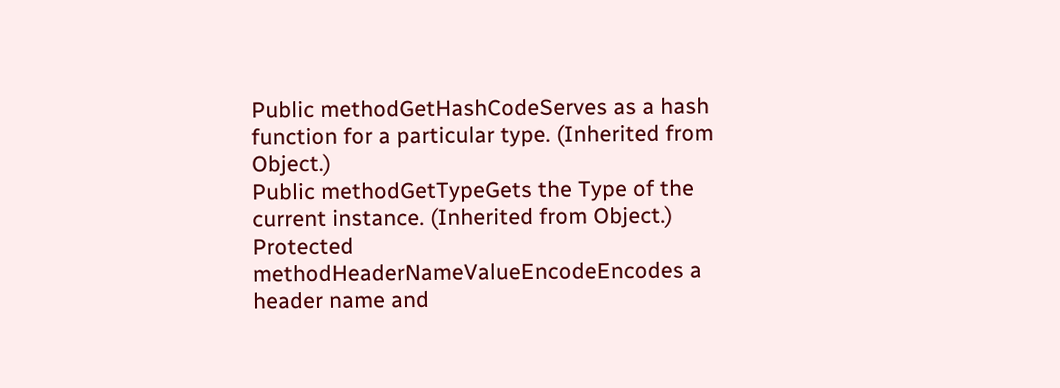Public methodGetHashCodeServes as a hash function for a particular type. (Inherited from Object.)
Public methodGetTypeGets the Type of the current instance. (Inherited from Object.)
Protected methodHeaderNameValueEncodeEncodes a header name and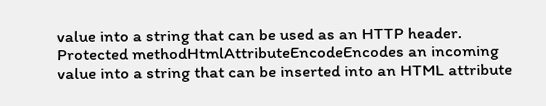value into a string that can be used as an HTTP header.
Protected methodHtmlAttributeEncodeEncodes an incoming value into a string that can be inserted into an HTML attribute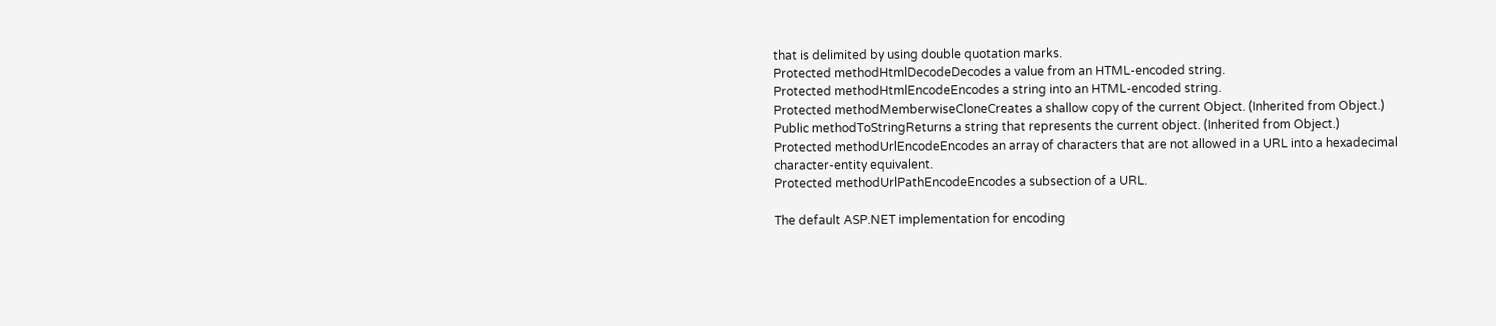that is delimited by using double quotation marks.
Protected methodHtmlDecodeDecodes a value from an HTML-encoded string.
Protected methodHtmlEncodeEncodes a string into an HTML-encoded string.
Protected methodMemberwiseCloneCreates a shallow copy of the current Object. (Inherited from Object.)
Public methodToStringReturns a string that represents the current object. (Inherited from Object.)
Protected methodUrlEncodeEncodes an array of characters that are not allowed in a URL into a hexadecimal character-entity equivalent.
Protected methodUrlPathEncodeEncodes a subsection of a URL.

The default ASP.NET implementation for encoding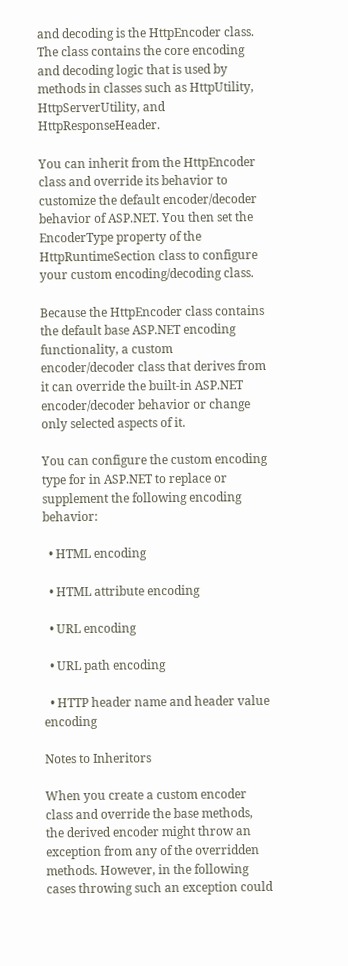and decoding is the HttpEncoder class. The class contains the core encoding and decoding logic that is used by methods in classes such as HttpUtility, HttpServerUtility, and HttpResponseHeader.

You can inherit from the HttpEncoder class and override its behavior to customize the default encoder/decoder behavior of ASP.NET. You then set the EncoderType property of the HttpRuntimeSection class to configure your custom encoding/decoding class.

Because the HttpEncoder class contains the default base ASP.NET encoding functionality, a custom encoder/decoder class that derives from it can override the built-in ASP.NET encoder/decoder behavior or change only selected aspects of it.

You can configure the custom encoding type for in ASP.NET to replace or supplement the following encoding behavior:

  • HTML encoding

  • HTML attribute encoding

  • URL encoding

  • URL path encoding

  • HTTP header name and header value encoding

Notes to Inheritors

When you create a custom encoder class and override the base methods, the derived encoder might throw an exception from any of the overridden methods. However, in the following cases throwing such an exception could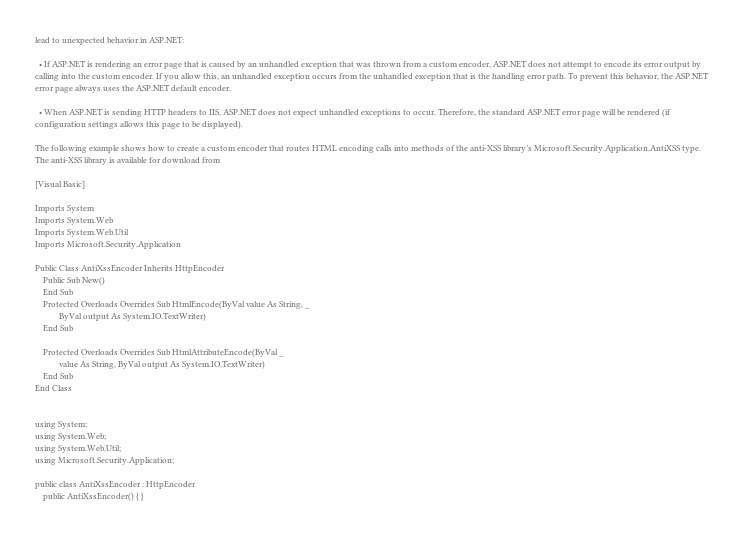lead to unexpected behavior in ASP.NET:

  • If ASP.NET is rendering an error page that is caused by an unhandled exception that was thrown from a custom encoder, ASP.NET does not attempt to encode its error output by calling into the custom encoder. If you allow this, an unhandled exception occurs from the unhandled exception that is the handling error path. To prevent this behavior, the ASP.NET error page always uses the ASP.NET default encoder.

  • When ASP.NET is sending HTTP headers to IIS, ASP.NET does not expect unhandled exceptions to occur. Therefore, the standard ASP.NET error page will be rendered (if configuration settings allows this page to be displayed).

The following example shows how to create a custom encoder that routes HTML encoding calls into methods of the anti-XSS library’s Microsoft.Security.Application.AntiXSS type. The anti-XSS library is available for download from

[Visual Basic]

Imports System
Imports System.Web
Imports System.Web.Util
Imports Microsoft.Security.Application

Public Class AntiXssEncoder Inherits HttpEncoder
    Public Sub New()
    End Sub
    Protected Overloads Overrides Sub HtmlEncode(ByVal value As String, _
            ByVal output As System.IO.TextWriter)
    End Sub

    Protected Overloads Overrides Sub HtmlAttributeEncode(ByVal _
            value As String, ByVal output As System.IO.TextWriter)
    End Sub
End Class


using System;
using System.Web;
using System.Web.Util;
using Microsoft.Security.Application;

public class AntiXssEncoder : HttpEncoder
    public AntiXssEncoder() { }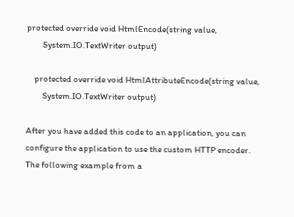protected override void HtmlEncode(string value,
        System.IO.TextWriter output)

    protected override void HtmlAttributeEncode(string value,
        System.IO.TextWriter output)

After you have added this code to an application, you can configure the application to use the custom HTTP encoder. The following example from a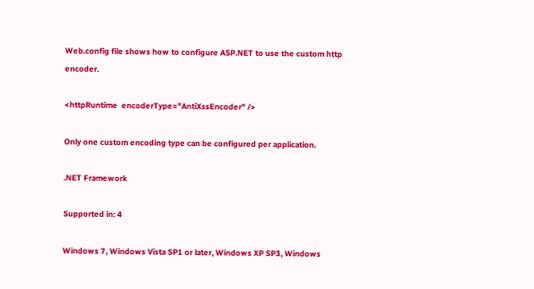Web.config file shows how to configure ASP.NET to use the custom http encoder.

<httpRuntime  encoderType="AntiXssEncoder" />

Only one custom encoding type can be configured per application.

.NET Framework

Supported in: 4

Windows 7, Windows Vista SP1 or later, Windows XP SP3, Windows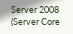Server 2008 (Server Core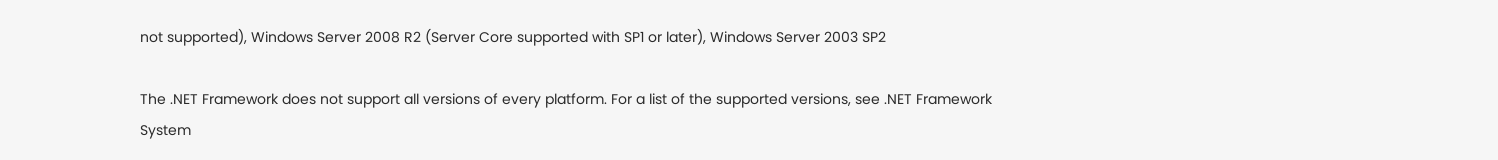not supported), Windows Server 2008 R2 (Server Core supported with SP1 or later), Windows Server 2003 SP2

The .NET Framework does not support all versions of every platform. For a list of the supported versions, see .NET Framework System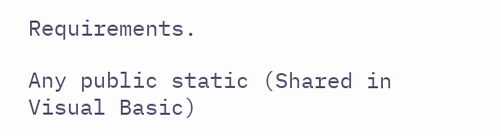Requirements.

Any public static (Shared in Visual Basic)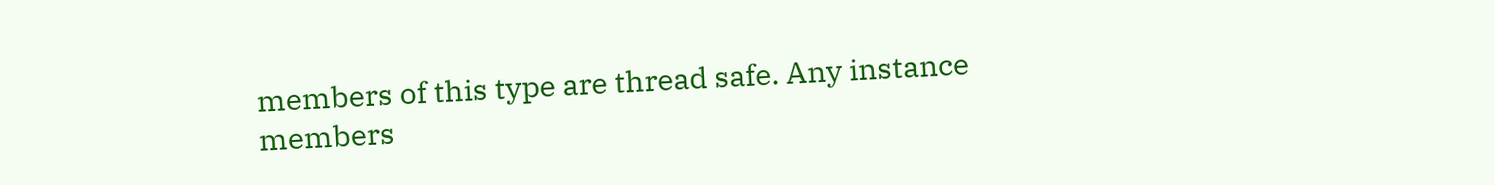members of this type are thread safe. Any instance members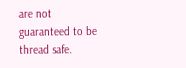are not guaranteed to be thread safe.